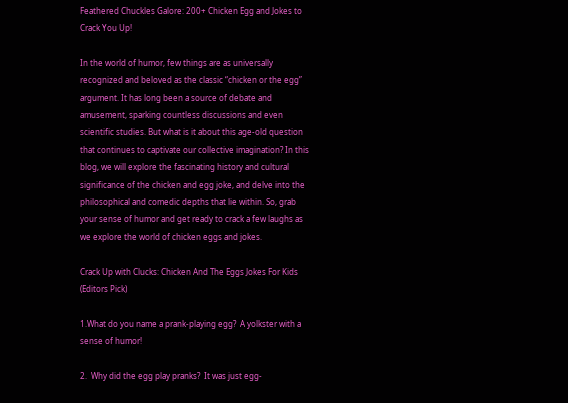Feathered Chuckles Galore: 200+ Chicken Egg and Jokes to Crack You Up!

In the world of humor, few things are as universally recognized and beloved as the classic “chicken or the egg” argument. It has long been a source of debate and amusement, sparking countless discussions and even scientific studies. But what is it about this age-old question that continues to captivate our collective imagination? In this blog, we will explore the fascinating history and cultural significance of the chicken and egg joke, and delve into the philosophical and comedic depths that lie within. So, grab your sense of humor and get ready to crack a few laughs as we explore the world of chicken eggs and jokes.

Crack Up with Clucks: Chicken And The Eggs Jokes For Kids (Editors Pick)

1.What do you name a prank-playing egg?  A yolkster with a sense of humor!

2.  Why did the egg play pranks?  It was just egg-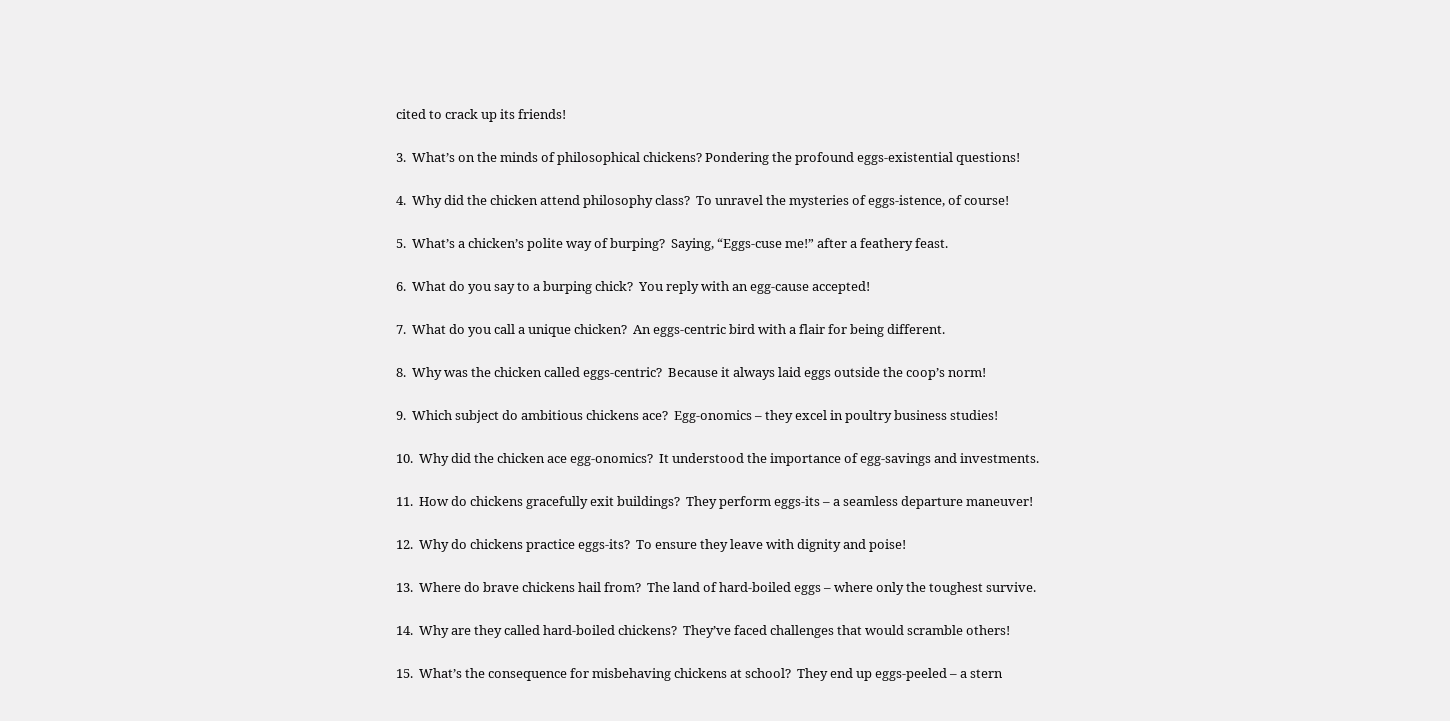cited to crack up its friends!

3.  What’s on the minds of philosophical chickens? Pondering the profound eggs-existential questions!

4.  Why did the chicken attend philosophy class?  To unravel the mysteries of eggs-istence, of course!

5.  What’s a chicken’s polite way of burping?  Saying, “Eggs-cuse me!” after a feathery feast.

6.  What do you say to a burping chick?  You reply with an egg-cause accepted!

7.  What do you call a unique chicken?  An eggs-centric bird with a flair for being different.

8.  Why was the chicken called eggs-centric?  Because it always laid eggs outside the coop’s norm!

9.  Which subject do ambitious chickens ace?  Egg-onomics – they excel in poultry business studies!

10.  Why did the chicken ace egg-onomics?  It understood the importance of egg-savings and investments.

11.  How do chickens gracefully exit buildings?  They perform eggs-its – a seamless departure maneuver!

12.  Why do chickens practice eggs-its?  To ensure they leave with dignity and poise!

13.  Where do brave chickens hail from?  The land of hard-boiled eggs – where only the toughest survive.

14.  Why are they called hard-boiled chickens?  They’ve faced challenges that would scramble others!

15.  What’s the consequence for misbehaving chickens at school?  They end up eggs-peeled – a stern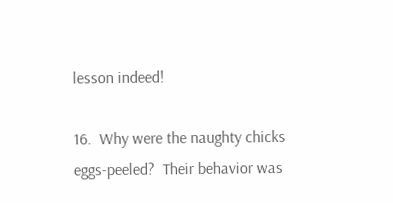lesson indeed!

16.  Why were the naughty chicks eggs-peeled?  Their behavior was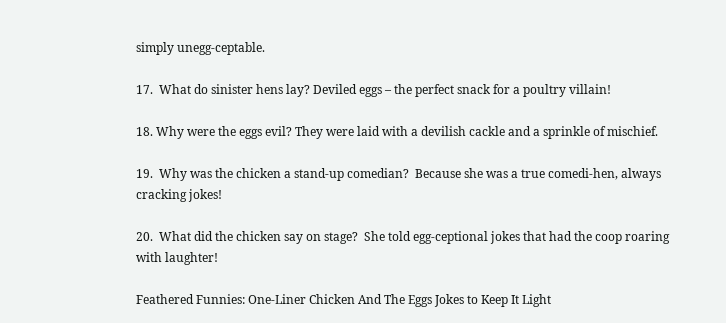simply unegg-ceptable.

17.  What do sinister hens lay? Deviled eggs – the perfect snack for a poultry villain!

18. Why were the eggs evil? They were laid with a devilish cackle and a sprinkle of mischief.

19.  Why was the chicken a stand-up comedian?  Because she was a true comedi-hen, always cracking jokes!

20.  What did the chicken say on stage?  She told egg-ceptional jokes that had the coop roaring with laughter!

Feathered Funnies: One-Liner Chicken And The Eggs Jokes to Keep It Light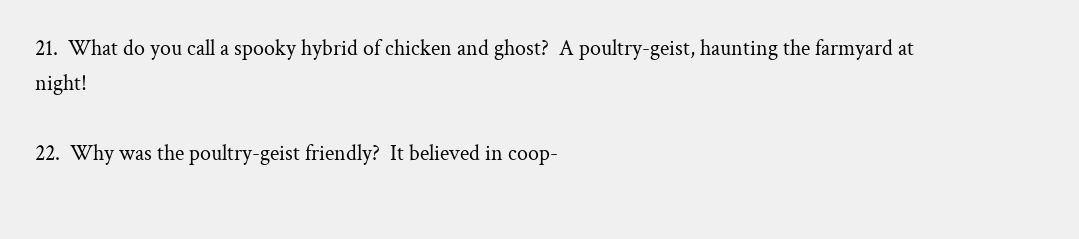21.  What do you call a spooky hybrid of chicken and ghost?  A poultry-geist, haunting the farmyard at night!

22.  Why was the poultry-geist friendly?  It believed in coop-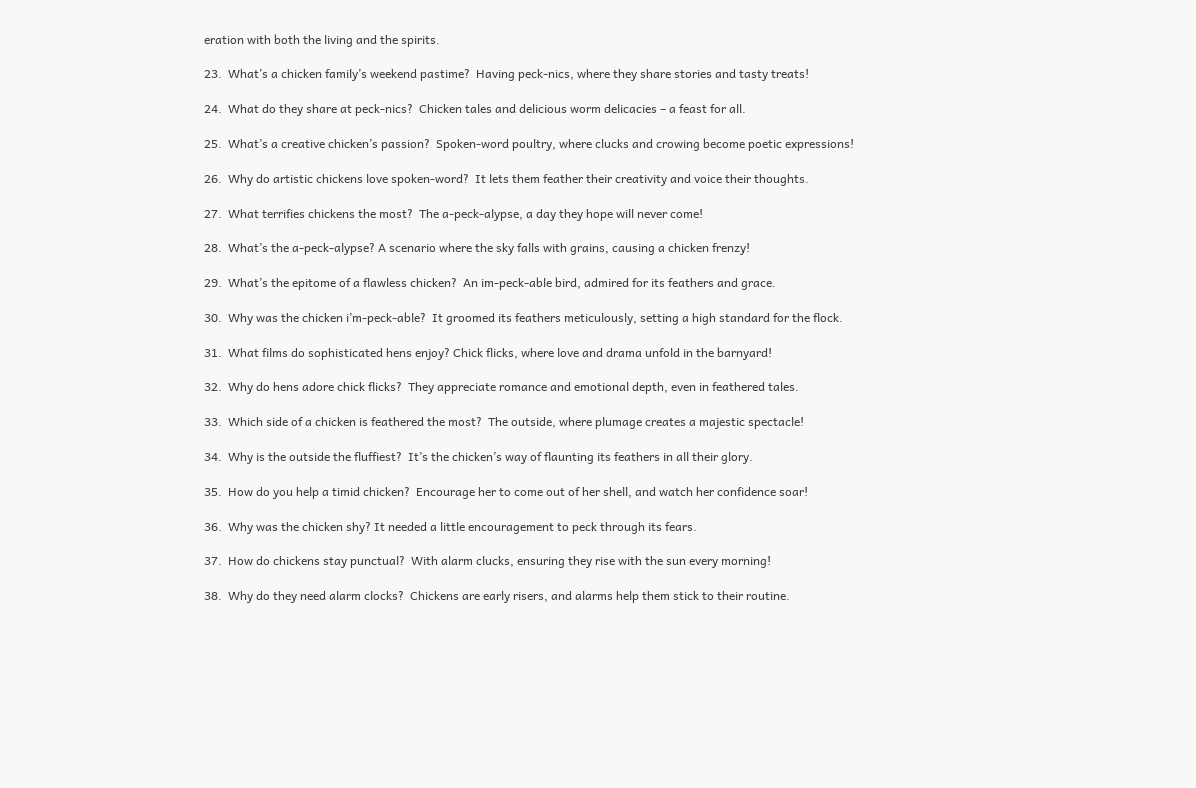eration with both the living and the spirits.

23.  What’s a chicken family’s weekend pastime?  Having peck-nics, where they share stories and tasty treats!

24.  What do they share at peck-nics?  Chicken tales and delicious worm delicacies – a feast for all.

25.  What’s a creative chicken’s passion?  Spoken-word poultry, where clucks and crowing become poetic expressions!

26.  Why do artistic chickens love spoken-word?  It lets them feather their creativity and voice their thoughts.

27.  What terrifies chickens the most?  The a-peck-alypse, a day they hope will never come!

28.  What’s the a-peck-alypse? A scenario where the sky falls with grains, causing a chicken frenzy!

29.  What’s the epitome of a flawless chicken?  An im-peck-able bird, admired for its feathers and grace.

30.  Why was the chicken i’m-peck-able?  It groomed its feathers meticulously, setting a high standard for the flock.

31.  What films do sophisticated hens enjoy? Chick flicks, where love and drama unfold in the barnyard!

32.  Why do hens adore chick flicks?  They appreciate romance and emotional depth, even in feathered tales.

33.  Which side of a chicken is feathered the most?  The outside, where plumage creates a majestic spectacle!

34.  Why is the outside the fluffiest?  It’s the chicken’s way of flaunting its feathers in all their glory.

35.  How do you help a timid chicken?  Encourage her to come out of her shell, and watch her confidence soar!

36.  Why was the chicken shy? It needed a little encouragement to peck through its fears.

37.  How do chickens stay punctual?  With alarm clucks, ensuring they rise with the sun every morning!

38.  Why do they need alarm clocks?  Chickens are early risers, and alarms help them stick to their routine.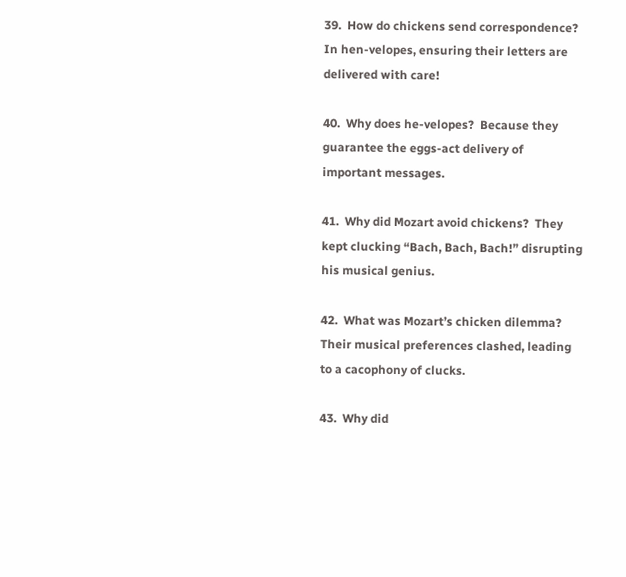39.  How do chickens send correspondence?  In hen-velopes, ensuring their letters are delivered with care!

40.  Why does he-velopes?  Because they guarantee the eggs-act delivery of important messages.

41.  Why did Mozart avoid chickens?  They kept clucking “Bach, Bach, Bach!” disrupting his musical genius.

42.  What was Mozart’s chicken dilemma?  Their musical preferences clashed, leading to a cacophony of clucks.

43.  Why did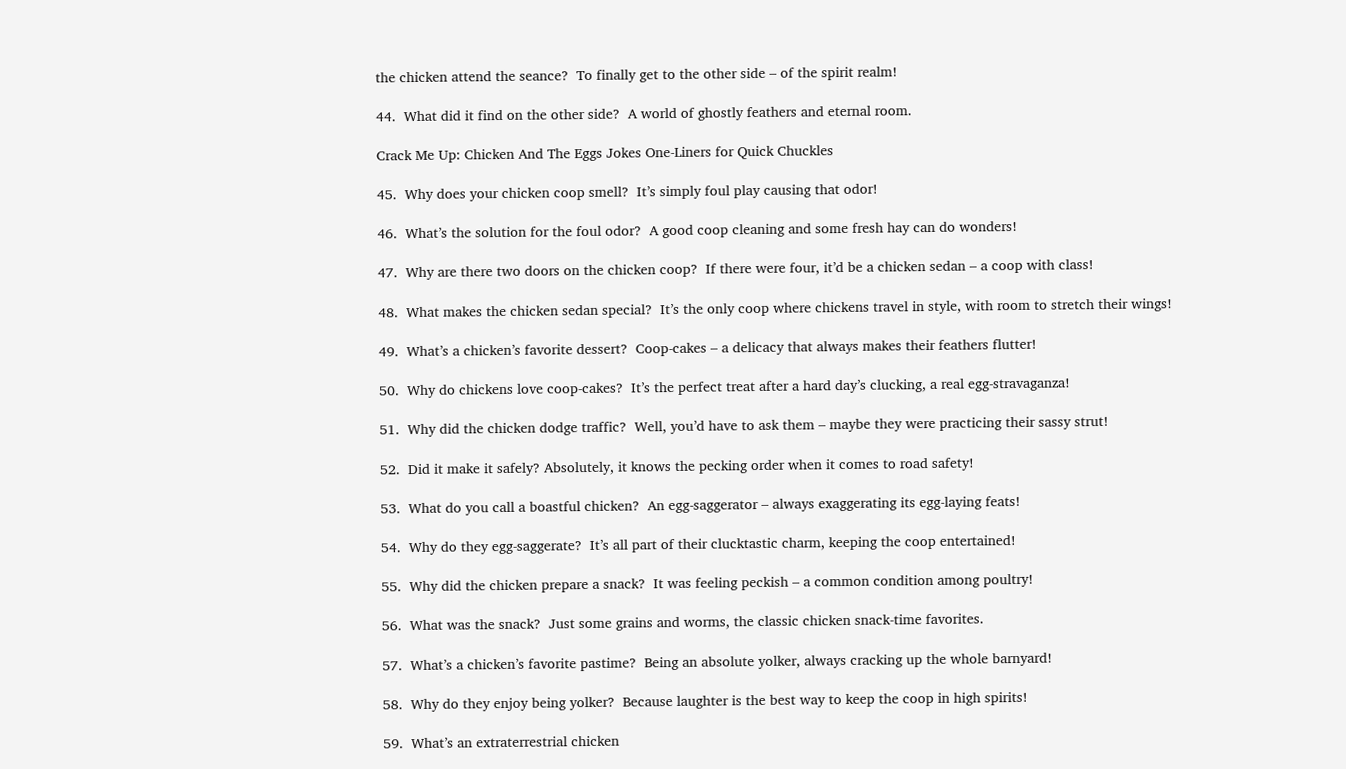the chicken attend the seance?  To finally get to the other side – of the spirit realm!

44.  What did it find on the other side?  A world of ghostly feathers and eternal room.

Crack Me Up: Chicken And The Eggs Jokes One-Liners for Quick Chuckles

45.  Why does your chicken coop smell?  It’s simply foul play causing that odor!

46.  What’s the solution for the foul odor?  A good coop cleaning and some fresh hay can do wonders!

47.  Why are there two doors on the chicken coop?  If there were four, it’d be a chicken sedan – a coop with class!

48.  What makes the chicken sedan special?  It’s the only coop where chickens travel in style, with room to stretch their wings!

49.  What’s a chicken’s favorite dessert?  Coop-cakes – a delicacy that always makes their feathers flutter!

50.  Why do chickens love coop-cakes?  It’s the perfect treat after a hard day’s clucking, a real egg-stravaganza!

51.  Why did the chicken dodge traffic?  Well, you’d have to ask them – maybe they were practicing their sassy strut!

52.  Did it make it safely? Absolutely, it knows the pecking order when it comes to road safety!

53.  What do you call a boastful chicken?  An egg-saggerator – always exaggerating its egg-laying feats!

54.  Why do they egg-saggerate?  It’s all part of their clucktastic charm, keeping the coop entertained!

55.  Why did the chicken prepare a snack?  It was feeling peckish – a common condition among poultry!

56.  What was the snack?  Just some grains and worms, the classic chicken snack-time favorites.

57.  What’s a chicken’s favorite pastime?  Being an absolute yolker, always cracking up the whole barnyard!

58.  Why do they enjoy being yolker?  Because laughter is the best way to keep the coop in high spirits!

59.  What’s an extraterrestrial chicken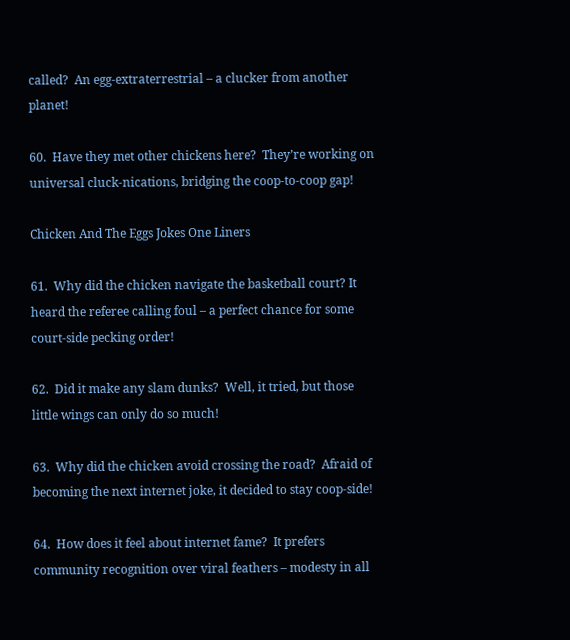called?  An egg-extraterrestrial – a clucker from another planet!

60.  Have they met other chickens here?  They’re working on universal cluck-nications, bridging the coop-to-coop gap!

Chicken And The Eggs Jokes One Liners

61.  Why did the chicken navigate the basketball court? It heard the referee calling foul – a perfect chance for some court-side pecking order!

62.  Did it make any slam dunks?  Well, it tried, but those little wings can only do so much!

63.  Why did the chicken avoid crossing the road?  Afraid of becoming the next internet joke, it decided to stay coop-side!

64.  How does it feel about internet fame?  It prefers community recognition over viral feathers – modesty in all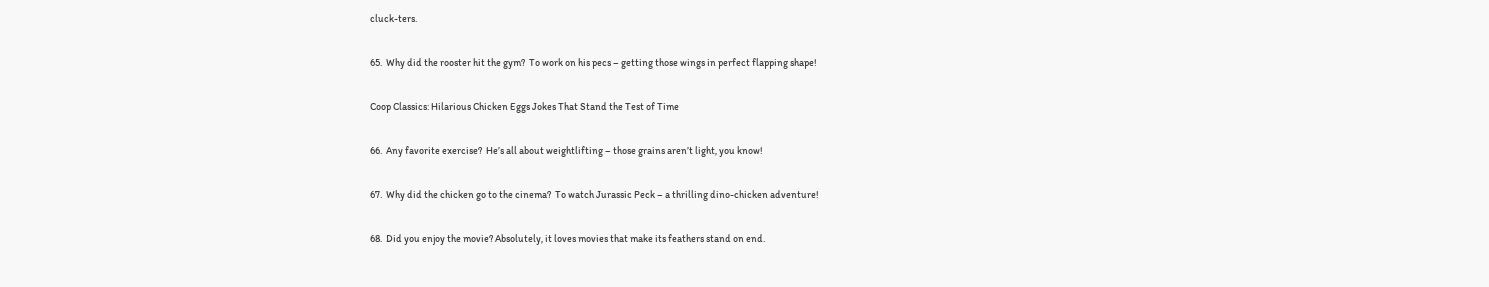cluck-ters.

65.  Why did the rooster hit the gym?  To work on his pecs – getting those wings in perfect flapping shape!

Coop Classics: Hilarious Chicken Eggs Jokes That Stand the Test of Time

66.  Any favorite exercise?  He’s all about weightlifting – those grains aren’t light, you know!

67.  Why did the chicken go to the cinema?  To watch Jurassic Peck – a thrilling dino-chicken adventure!

68.  Did you enjoy the movie? Absolutely, it loves movies that make its feathers stand on end.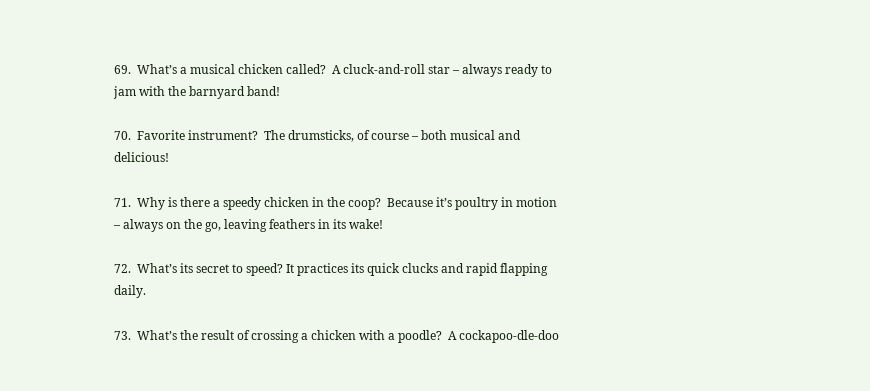69.  What’s a musical chicken called?  A cluck-and-roll star – always ready to jam with the barnyard band!

70.  Favorite instrument?  The drumsticks, of course – both musical and delicious!

71.  Why is there a speedy chicken in the coop?  Because it’s poultry in motion – always on the go, leaving feathers in its wake!

72.  What’s its secret to speed? It practices its quick clucks and rapid flapping daily.

73.  What’s the result of crossing a chicken with a poodle?  A cockapoo-dle-doo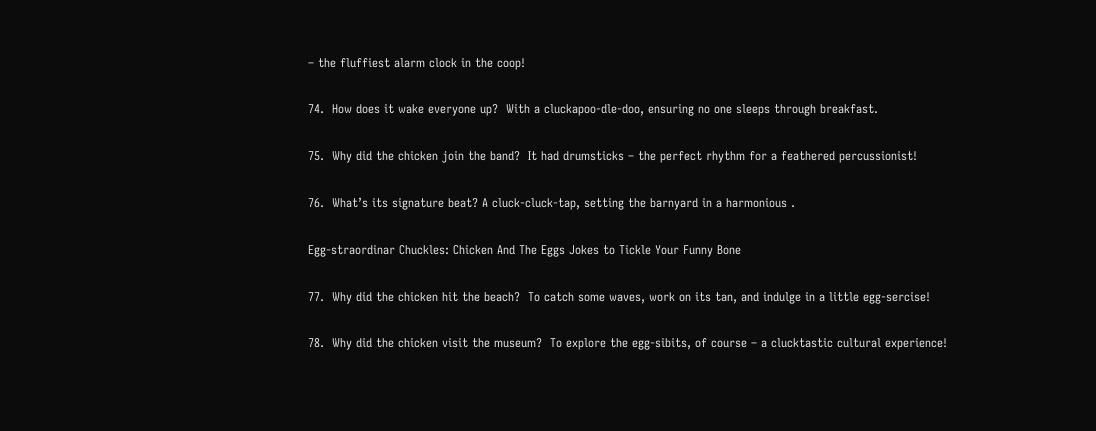– the fluffiest alarm clock in the coop!

74.  How does it wake everyone up?  With a cluckapoo-dle-doo, ensuring no one sleeps through breakfast.

75.  Why did the chicken join the band?  It had drumsticks – the perfect rhythm for a feathered percussionist!

76.  What’s its signature beat? A cluck-cluck-tap, setting the barnyard in a harmonious .

Egg-straordinar Chuckles: Chicken And The Eggs Jokes to Tickle Your Funny Bone

77.  Why did the chicken hit the beach?  To catch some waves, work on its tan, and indulge in a little egg-sercise!

78.  Why did the chicken visit the museum?  To explore the egg-sibits, of course – a clucktastic cultural experience!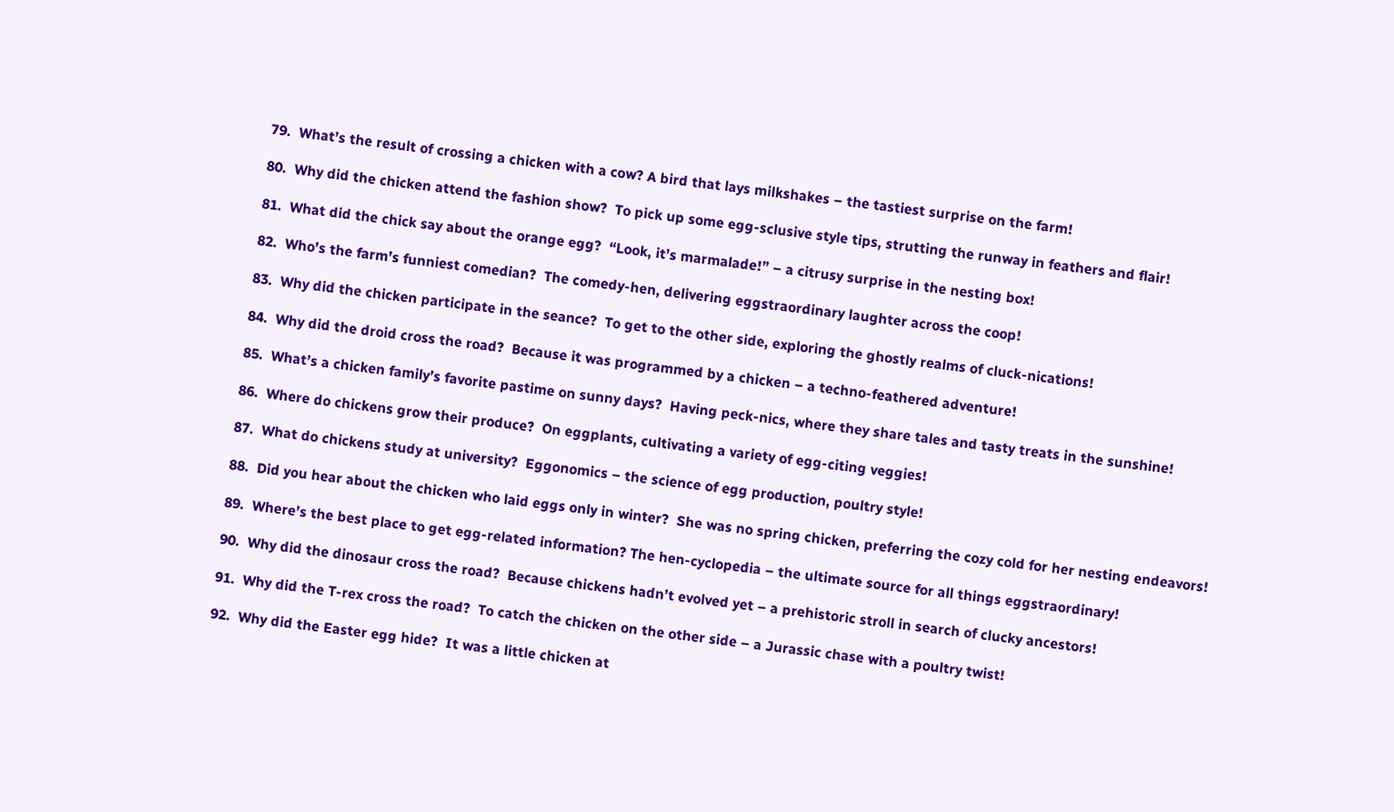79.  What’s the result of crossing a chicken with a cow? A bird that lays milkshakes – the tastiest surprise on the farm!

80.  Why did the chicken attend the fashion show?  To pick up some egg-sclusive style tips, strutting the runway in feathers and flair!

81.  What did the chick say about the orange egg?  “Look, it’s marmalade!” – a citrusy surprise in the nesting box!

82.  Who’s the farm’s funniest comedian?  The comedy-hen, delivering eggstraordinary laughter across the coop!

83.  Why did the chicken participate in the seance?  To get to the other side, exploring the ghostly realms of cluck-nications!

84.  Why did the droid cross the road?  Because it was programmed by a chicken – a techno-feathered adventure!

85.  What’s a chicken family’s favorite pastime on sunny days?  Having peck-nics, where they share tales and tasty treats in the sunshine!

86.  Where do chickens grow their produce?  On eggplants, cultivating a variety of egg-citing veggies!

87.  What do chickens study at university?  Eggonomics – the science of egg production, poultry style!

88.  Did you hear about the chicken who laid eggs only in winter?  She was no spring chicken, preferring the cozy cold for her nesting endeavors!

89.  Where’s the best place to get egg-related information? The hen-cyclopedia – the ultimate source for all things eggstraordinary!

90.  Why did the dinosaur cross the road?  Because chickens hadn’t evolved yet – a prehistoric stroll in search of clucky ancestors!

91.  Why did the T-rex cross the road?  To catch the chicken on the other side – a Jurassic chase with a poultry twist!

92.  Why did the Easter egg hide?  It was a little chicken at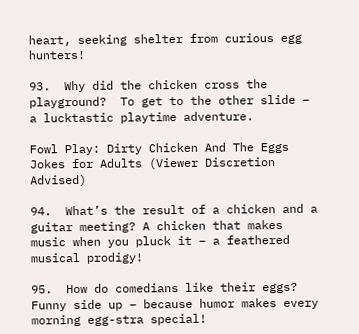heart, seeking shelter from curious egg hunters!

93.  Why did the chicken cross the playground?  To get to the other slide – a lucktastic playtime adventure.

Fowl Play: Dirty Chicken And The Eggs Jokes for Adults (Viewer Discretion Advised)

94.  What’s the result of a chicken and a guitar meeting? A chicken that makes music when you pluck it – a feathered musical prodigy!

95.  How do comedians like their eggs?  Funny side up – because humor makes every morning egg-stra special!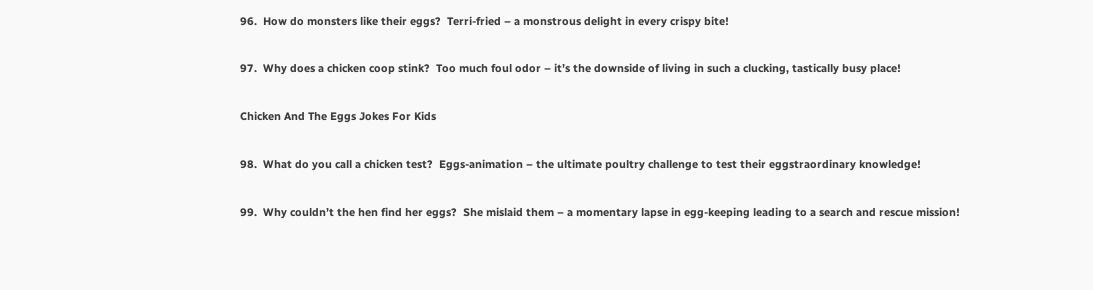96.  How do monsters like their eggs?  Terri-fried – a monstrous delight in every crispy bite!

97.  Why does a chicken coop stink?  Too much foul odor – it’s the downside of living in such a clucking, tastically busy place!

Chicken And The Eggs Jokes For Kids

98.  What do you call a chicken test?  Eggs-animation – the ultimate poultry challenge to test their eggstraordinary knowledge!

99.  Why couldn’t the hen find her eggs?  She mislaid them – a momentary lapse in egg-keeping leading to a search and rescue mission!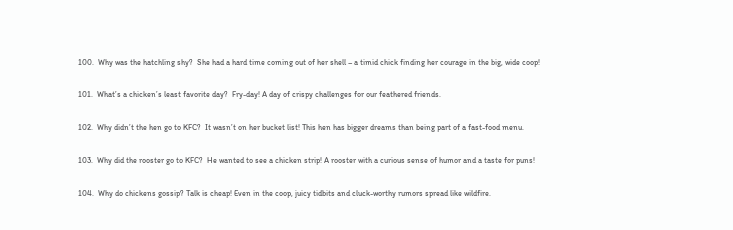100.  Why was the hatchling shy?  She had a hard time coming out of her shell – a timid chick finding her courage in the big, wide coop!

101.  What’s a chicken’s least favorite day?  Fry-day! A day of crispy challenges for our feathered friends.

102.  Why didn’t the hen go to KFC?  It wasn’t on her bucket list! This hen has bigger dreams than being part of a fast-food menu.

103.  Why did the rooster go to KFC?  He wanted to see a chicken strip! A rooster with a curious sense of humor and a taste for puns!

104.  Why do chickens gossip? Talk is cheap! Even in the coop, juicy tidbits and cluck-worthy rumors spread like wildfire.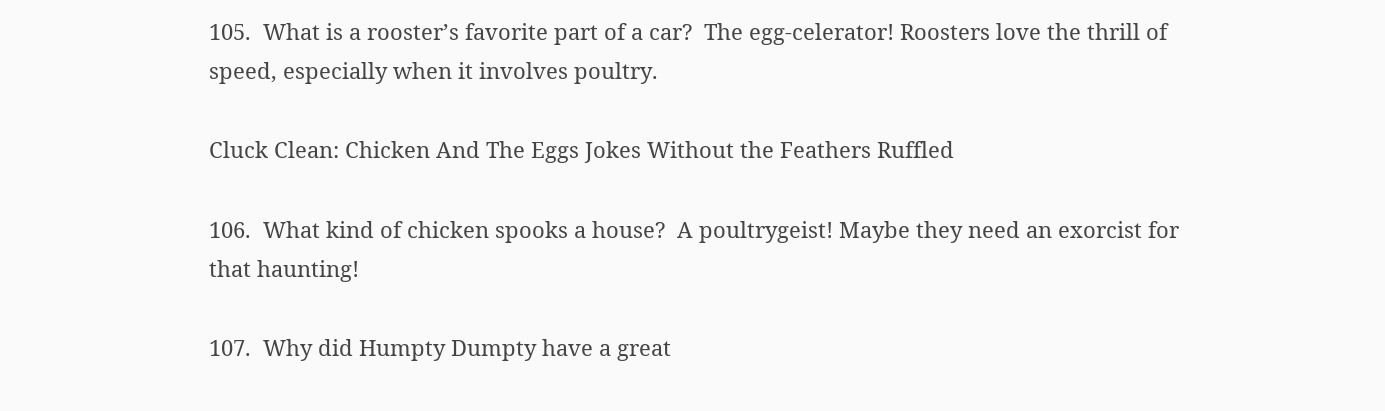105.  What is a rooster’s favorite part of a car?  The egg-celerator! Roosters love the thrill of speed, especially when it involves poultry.

Cluck Clean: Chicken And The Eggs Jokes Without the Feathers Ruffled

106.  What kind of chicken spooks a house?  A poultrygeist! Maybe they need an exorcist for that haunting!

107.  Why did Humpty Dumpty have a great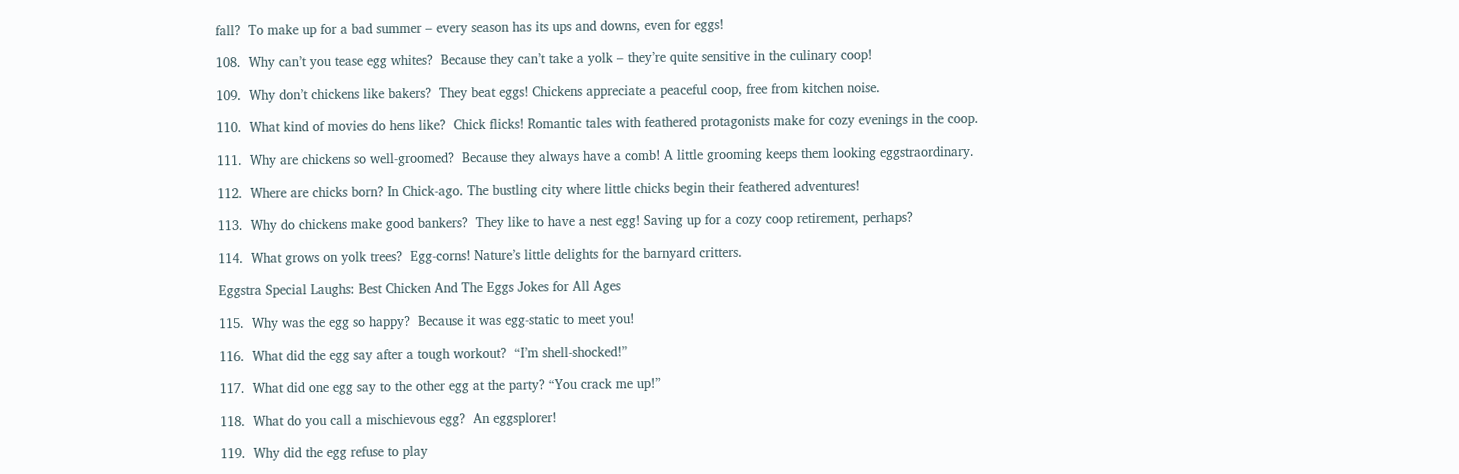fall?  To make up for a bad summer – every season has its ups and downs, even for eggs!

108.  Why can’t you tease egg whites?  Because they can’t take a yolk – they’re quite sensitive in the culinary coop!

109.  Why don’t chickens like bakers?  They beat eggs! Chickens appreciate a peaceful coop, free from kitchen noise.

110.  What kind of movies do hens like?  Chick flicks! Romantic tales with feathered protagonists make for cozy evenings in the coop.

111.  Why are chickens so well-groomed?  Because they always have a comb! A little grooming keeps them looking eggstraordinary.

112.  Where are chicks born? In Chick-ago. The bustling city where little chicks begin their feathered adventures!

113.  Why do chickens make good bankers?  They like to have a nest egg! Saving up for a cozy coop retirement, perhaps?

114.  What grows on yolk trees?  Egg-corns! Nature’s little delights for the barnyard critters.

Eggstra Special Laughs: Best Chicken And The Eggs Jokes for All Ages

115.  Why was the egg so happy?  Because it was egg-static to meet you!

116.  What did the egg say after a tough workout?  “I’m shell-shocked!”

117.  What did one egg say to the other egg at the party? “You crack me up!”

118.  What do you call a mischievous egg?  An eggsplorer!

119.  Why did the egg refuse to play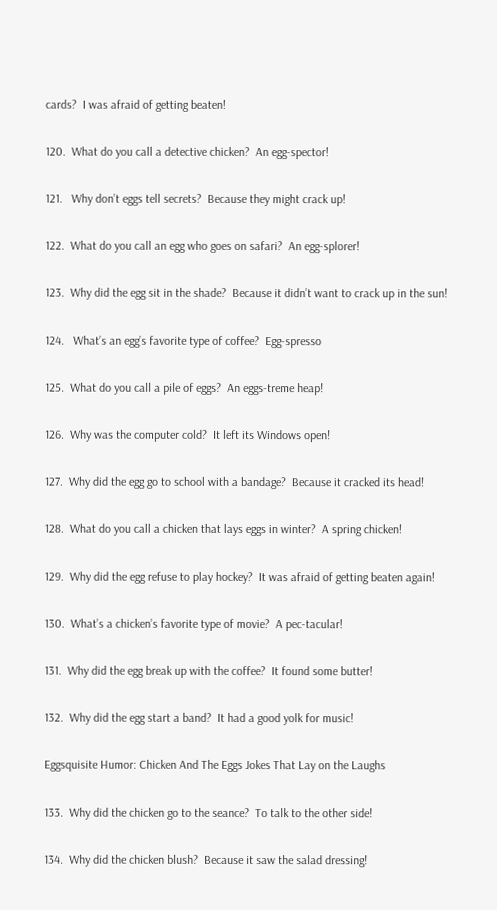cards?  I was afraid of getting beaten!

120.  What do you call a detective chicken?  An egg-spector!

121.   Why don’t eggs tell secrets?  Because they might crack up!

122.  What do you call an egg who goes on safari?  An egg-splorer!

123.  Why did the egg sit in the shade?  Because it didn’t want to crack up in the sun!

124.   What’s an egg’s favorite type of coffee?  Egg-spresso

125.  What do you call a pile of eggs?  An eggs-treme heap!

126.  Why was the computer cold?  It left its Windows open!

127.  Why did the egg go to school with a bandage?  Because it cracked its head!

128.  What do you call a chicken that lays eggs in winter?  A spring chicken!

129.  Why did the egg refuse to play hockey?  It was afraid of getting beaten again!

130.  What’s a chicken’s favorite type of movie?  A pec-tacular!

131.  Why did the egg break up with the coffee?  It found some butter!

132.  Why did the egg start a band?  It had a good yolk for music!

Eggsquisite Humor: Chicken And The Eggs Jokes That Lay on the Laughs

133.  Why did the chicken go to the seance?  To talk to the other side!

134.  Why did the chicken blush?  Because it saw the salad dressing!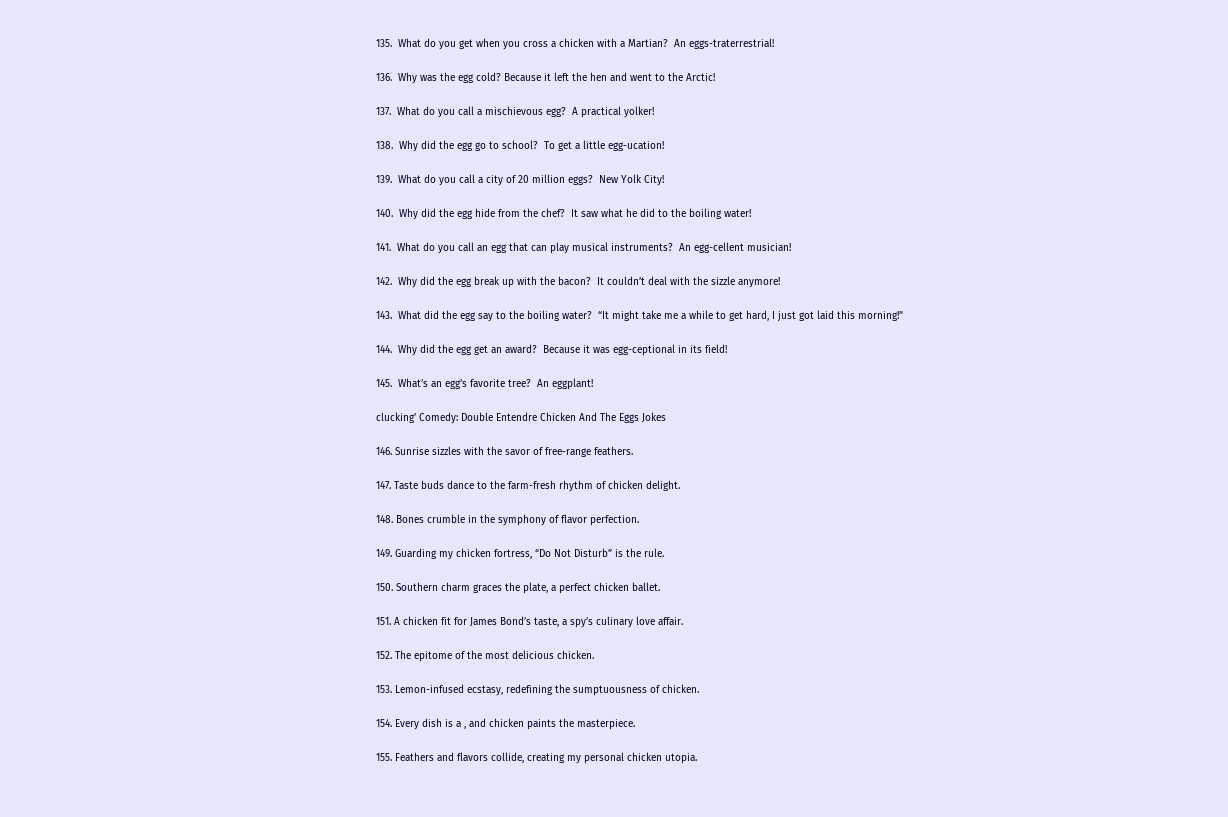135.  What do you get when you cross a chicken with a Martian?  An eggs-traterrestrial!

136.  Why was the egg cold? Because it left the hen and went to the Arctic!

137.  What do you call a mischievous egg?  A practical yolker!

138.  Why did the egg go to school?  To get a little egg-ucation!

139.  What do you call a city of 20 million eggs?  New Yolk City!

140.  Why did the egg hide from the chef?  It saw what he did to the boiling water!

141.  What do you call an egg that can play musical instruments?  An egg-cellent musician!

142.  Why did the egg break up with the bacon?  It couldn’t deal with the sizzle anymore!

143.  What did the egg say to the boiling water?  “It might take me a while to get hard, I just got laid this morning!”

144.  Why did the egg get an award?  Because it was egg-ceptional in its field!

145.  What’s an egg’s favorite tree?  An eggplant!

clucking’ Comedy: Double Entendre Chicken And The Eggs Jokes

146. Sunrise sizzles with the savor of free-range feathers.

147. Taste buds dance to the farm-fresh rhythm of chicken delight.

148. Bones crumble in the symphony of flavor perfection.

149. Guarding my chicken fortress, “Do Not Disturb” is the rule.

150. Southern charm graces the plate, a perfect chicken ballet.

151. A chicken fit for James Bond’s taste, a spy’s culinary love affair.

152. The epitome of the most delicious chicken.

153. Lemon-infused ecstasy, redefining the sumptuousness of chicken.

154. Every dish is a , and chicken paints the masterpiece.

155. Feathers and flavors collide, creating my personal chicken utopia.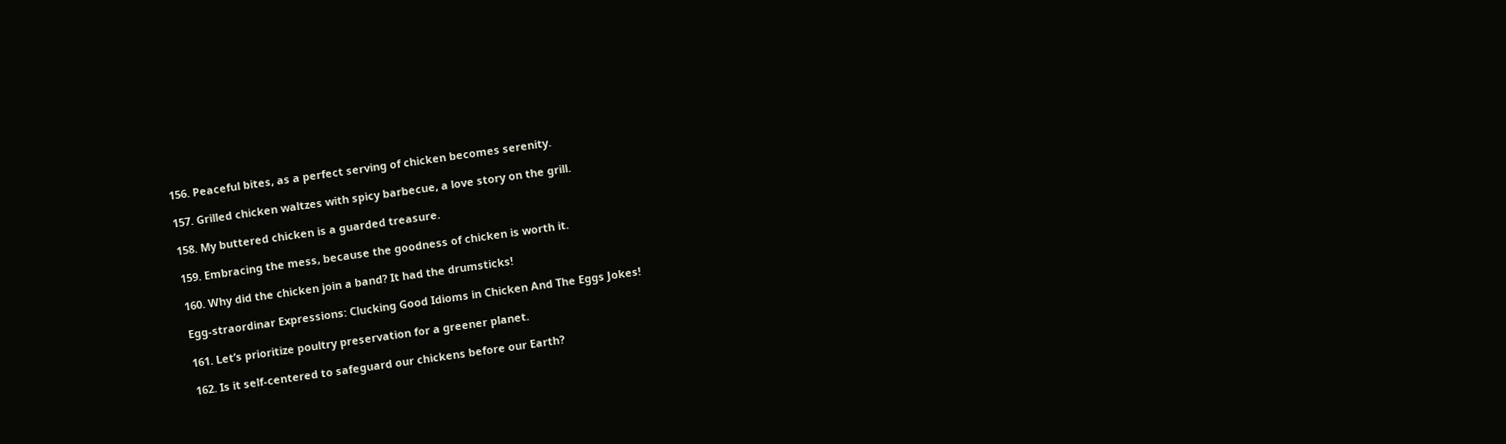156. Peaceful bites, as a perfect serving of chicken becomes serenity.

157. Grilled chicken waltzes with spicy barbecue, a love story on the grill.

158. My buttered chicken is a guarded treasure.

159. Embracing the mess, because the goodness of chicken is worth it.

160. Why did the chicken join a band? It had the drumsticks!

Egg-straordinar Expressions: Clucking Good Idioms in Chicken And The Eggs Jokes!

161. Let’s prioritize poultry preservation for a greener planet.

162. Is it self-centered to safeguard our chickens before our Earth?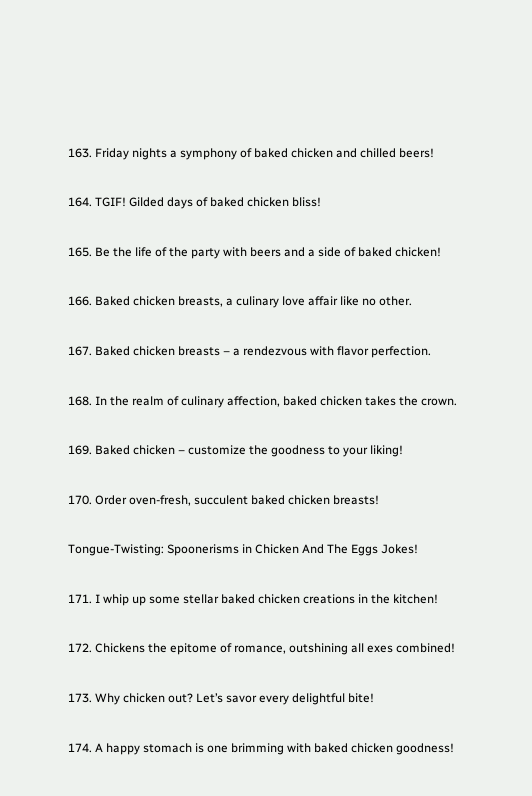163. Friday nights a symphony of baked chicken and chilled beers!

164. TGIF! Gilded days of baked chicken bliss!

165. Be the life of the party with beers and a side of baked chicken!

166. Baked chicken breasts, a culinary love affair like no other.

167. Baked chicken breasts – a rendezvous with flavor perfection.

168. In the realm of culinary affection, baked chicken takes the crown.

169. Baked chicken – customize the goodness to your liking!

170. Order oven-fresh, succulent baked chicken breasts!

Tongue-Twisting: Spoonerisms in Chicken And The Eggs Jokes!

171. I whip up some stellar baked chicken creations in the kitchen!

172. Chickens the epitome of romance, outshining all exes combined!

173. Why chicken out? Let’s savor every delightful bite!

174. A happy stomach is one brimming with baked chicken goodness!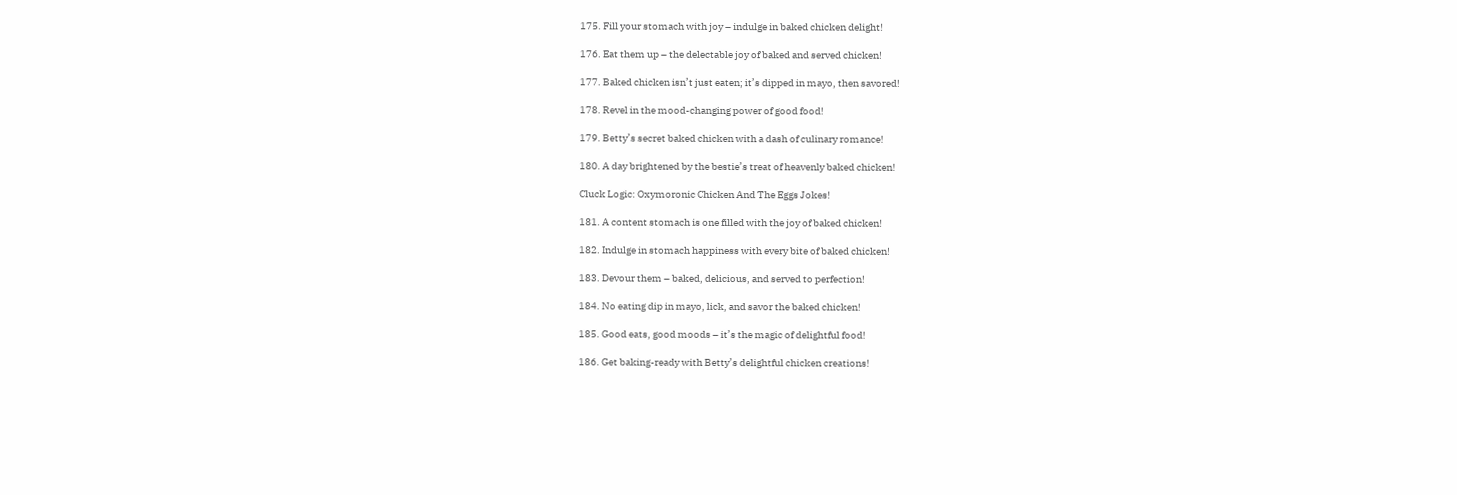175. Fill your stomach with joy – indulge in baked chicken delight!

176. Eat them up – the delectable joy of baked and served chicken!

177. Baked chicken isn’t just eaten; it’s dipped in mayo, then savored!

178. Revel in the mood-changing power of good food!

179. Betty’s secret baked chicken with a dash of culinary romance!

180. A day brightened by the bestie’s treat of heavenly baked chicken!

Cluck Logic: Oxymoronic Chicken And The Eggs Jokes!

181. A content stomach is one filled with the joy of baked chicken!

182. Indulge in stomach happiness with every bite of baked chicken!

183. Devour them – baked, delicious, and served to perfection!

184. No eating dip in mayo, lick, and savor the baked chicken!

185. Good eats, good moods – it’s the magic of delightful food!

186. Get baking-ready with Betty’s delightful chicken creations!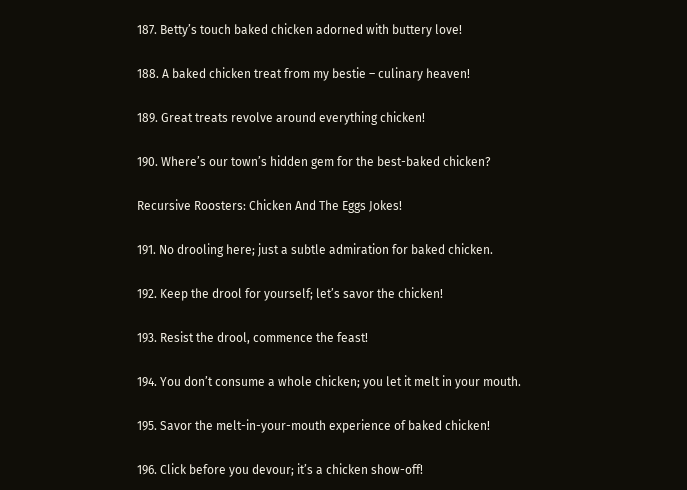187. Betty’s touch baked chicken adorned with buttery love!

188. A baked chicken treat from my bestie – culinary heaven!

189. Great treats revolve around everything chicken!

190. Where’s our town’s hidden gem for the best-baked chicken?

Recursive Roosters: Chicken And The Eggs Jokes!

191. No drooling here; just a subtle admiration for baked chicken.

192. Keep the drool for yourself; let’s savor the chicken!

193. Resist the drool, commence the feast!

194. You don’t consume a whole chicken; you let it melt in your mouth.

195. Savor the melt-in-your-mouth experience of baked chicken!

196. Click before you devour; it’s a chicken show-off!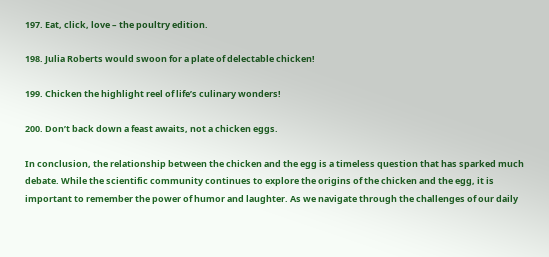197. Eat, click, love – the poultry edition.

198. Julia Roberts would swoon for a plate of delectable chicken!

199. Chicken the highlight reel of life’s culinary wonders!

200. Don’t back down a feast awaits, not a chicken eggs.

In conclusion, the relationship between the chicken and the egg is a timeless question that has sparked much debate. While the scientific community continues to explore the origins of the chicken and the egg, it is important to remember the power of humor and laughter. As we navigate through the challenges of our daily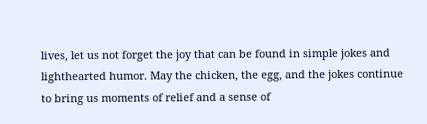lives, let us not forget the joy that can be found in simple jokes and lighthearted humor. May the chicken, the egg, and the jokes continue to bring us moments of relief and a sense of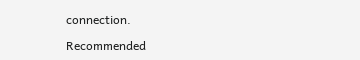connection.

Recommended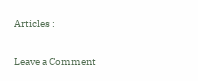Articles :

Leave a Comment